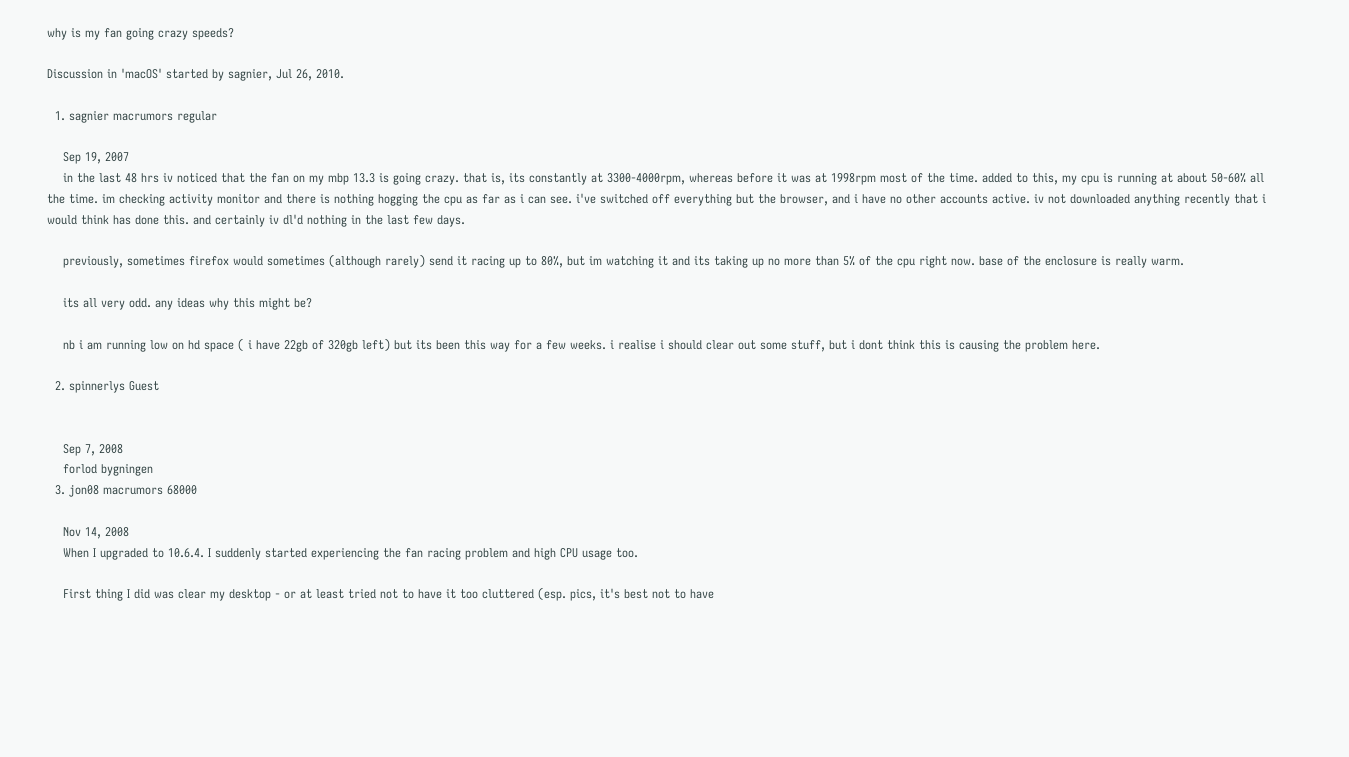why is my fan going crazy speeds?

Discussion in 'macOS' started by sagnier, Jul 26, 2010.

  1. sagnier macrumors regular

    Sep 19, 2007
    in the last 48 hrs iv noticed that the fan on my mbp 13.3 is going crazy. that is, its constantly at 3300-4000rpm, whereas before it was at 1998rpm most of the time. added to this, my cpu is running at about 50-60% all the time. im checking activity monitor and there is nothing hogging the cpu as far as i can see. i've switched off everything but the browser, and i have no other accounts active. iv not downloaded anything recently that i would think has done this. and certainly iv dl'd nothing in the last few days.

    previously, sometimes firefox would sometimes (although rarely) send it racing up to 80%, but im watching it and its taking up no more than 5% of the cpu right now. base of the enclosure is really warm.

    its all very odd. any ideas why this might be?

    nb i am running low on hd space ( i have 22gb of 320gb left) but its been this way for a few weeks. i realise i should clear out some stuff, but i dont think this is causing the problem here.

  2. spinnerlys Guest


    Sep 7, 2008
    forlod bygningen
  3. jon08 macrumors 68000

    Nov 14, 2008
    When I upgraded to 10.6.4. I suddenly started experiencing the fan racing problem and high CPU usage too.

    First thing I did was clear my desktop - or at least tried not to have it too cluttered (esp. pics, it's best not to have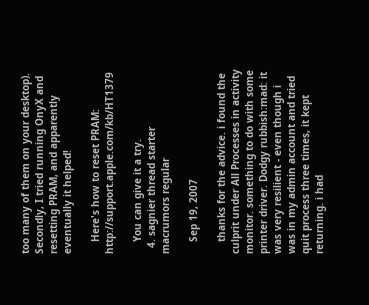too many of them on your desktop). Secondly, I tried running OnyX and resetting PRAM, and apparently eventually it helped!

    Here's how to reset PRAM: http://support.apple.com/kb/HT1379

    You can give it a try.
  4. sagnier thread starter macrumors regular

    Sep 19, 2007

    thanks for the advice. i found the culprit under All Processes in activity monitor. something to do with some printer driver. Dodgy rubbish:mad: it was very resilient - even though i was in my admin account and tried quit process three times, it kept returning. i had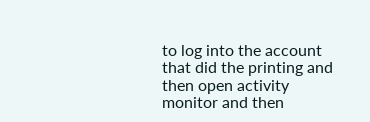to log into the account that did the printing and then open activity monitor and then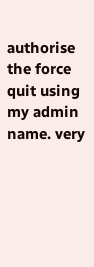authorise the force quit using my admin name. very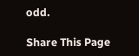odd.

Share This Page